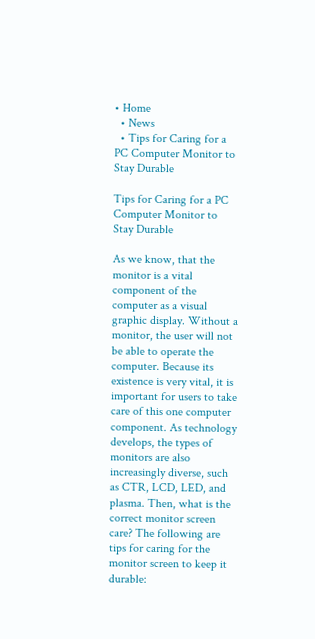• Home
  • News
  • Tips for Caring for a PC Computer Monitor to Stay Durable

Tips for Caring for a PC Computer Monitor to Stay Durable

As we know, that the monitor is a vital component of the computer as a visual graphic display. Without a monitor, the user will not be able to operate the computer. Because its existence is very vital, it is important for users to take care of this one computer component. As technology develops, the types of monitors are also increasingly diverse, such as CTR, LCD, LED, and plasma. Then, what is the correct monitor screen care? The following are tips for caring for the monitor screen to keep it durable: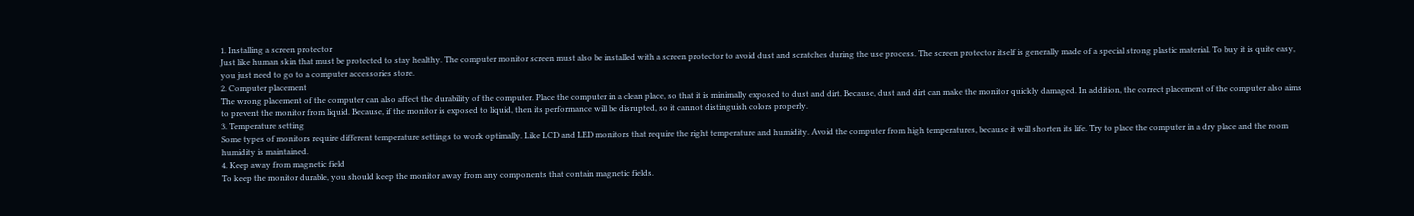1. Installing a screen protector
Just like human skin that must be protected to stay healthy. The computer monitor screen must also be installed with a screen protector to avoid dust and scratches during the use process. The screen protector itself is generally made of a special strong plastic material. To buy it is quite easy, you just need to go to a computer accessories store.
2. Computer placement
The wrong placement of the computer can also affect the durability of the computer. Place the computer in a clean place, so that it is minimally exposed to dust and dirt. Because, dust and dirt can make the monitor quickly damaged. In addition, the correct placement of the computer also aims to prevent the monitor from liquid. Because, if the monitor is exposed to liquid, then its performance will be disrupted, so it cannot distinguish colors properly.
3. Temperature setting
Some types of monitors require different temperature settings to work optimally. Like LCD and LED monitors that require the right temperature and humidity. Avoid the computer from high temperatures, because it will shorten its life. Try to place the computer in a dry place and the room humidity is maintained.
4. Keep away from magnetic field
To keep the monitor durable, you should keep the monitor away from any components that contain magnetic fields.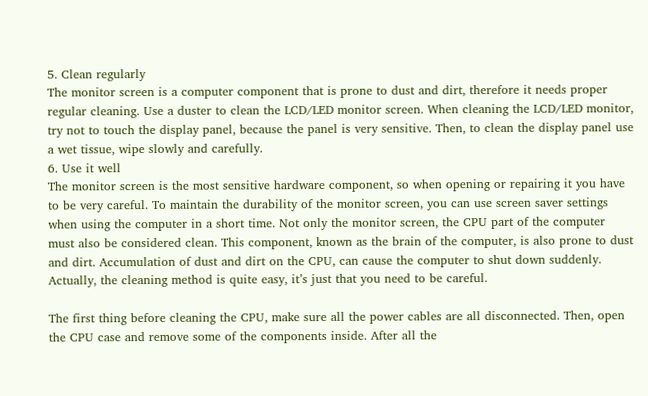5. Clean regularly
The monitor screen is a computer component that is prone to dust and dirt, therefore it needs proper regular cleaning. Use a duster to clean the LCD/LED monitor screen. When cleaning the LCD/LED monitor, try not to touch the display panel, because the panel is very sensitive. Then, to clean the display panel use a wet tissue, wipe slowly and carefully.
6. Use it well
The monitor screen is the most sensitive hardware component, so when opening or repairing it you have to be very careful. To maintain the durability of the monitor screen, you can use screen saver settings when using the computer in a short time. Not only the monitor screen, the CPU part of the computer must also be considered clean. This component, known as the brain of the computer, is also prone to dust and dirt. Accumulation of dust and dirt on the CPU, can cause the computer to shut down suddenly. Actually, the cleaning method is quite easy, it’s just that you need to be careful.

The first thing before cleaning the CPU, make sure all the power cables are all disconnected. Then, open the CPU case and remove some of the components inside. After all the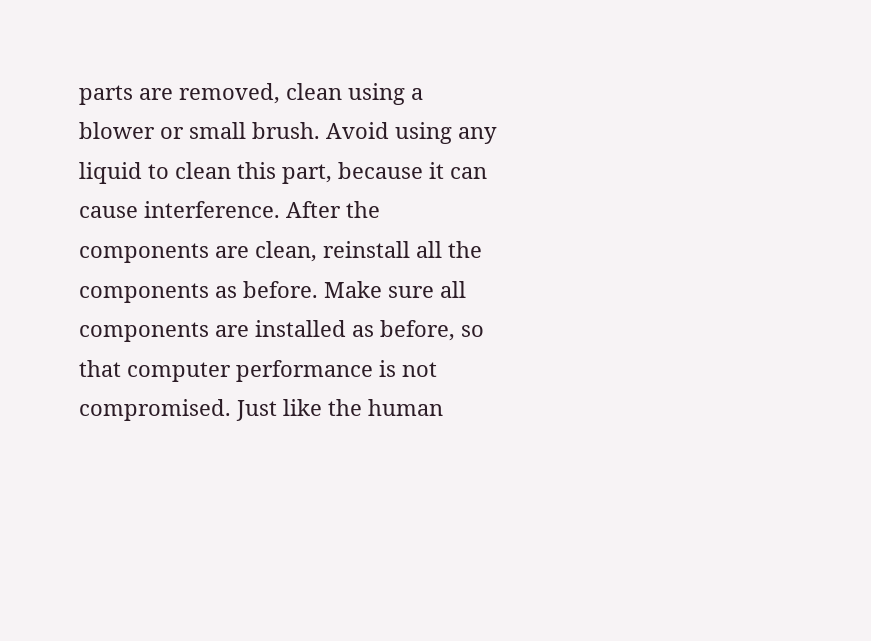parts are removed, clean using a blower or small brush. Avoid using any liquid to clean this part, because it can cause interference. After the components are clean, reinstall all the components as before. Make sure all components are installed as before, so that computer performance is not compromised. Just like the human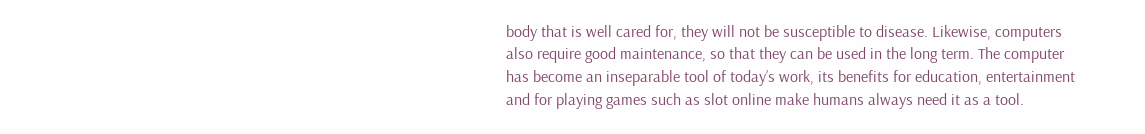body that is well cared for, they will not be susceptible to disease. Likewise, computers also require good maintenance, so that they can be used in the long term. The computer has become an inseparable tool of today’s work, its benefits for education, entertainment and for playing games such as slot online make humans always need it as a tool.